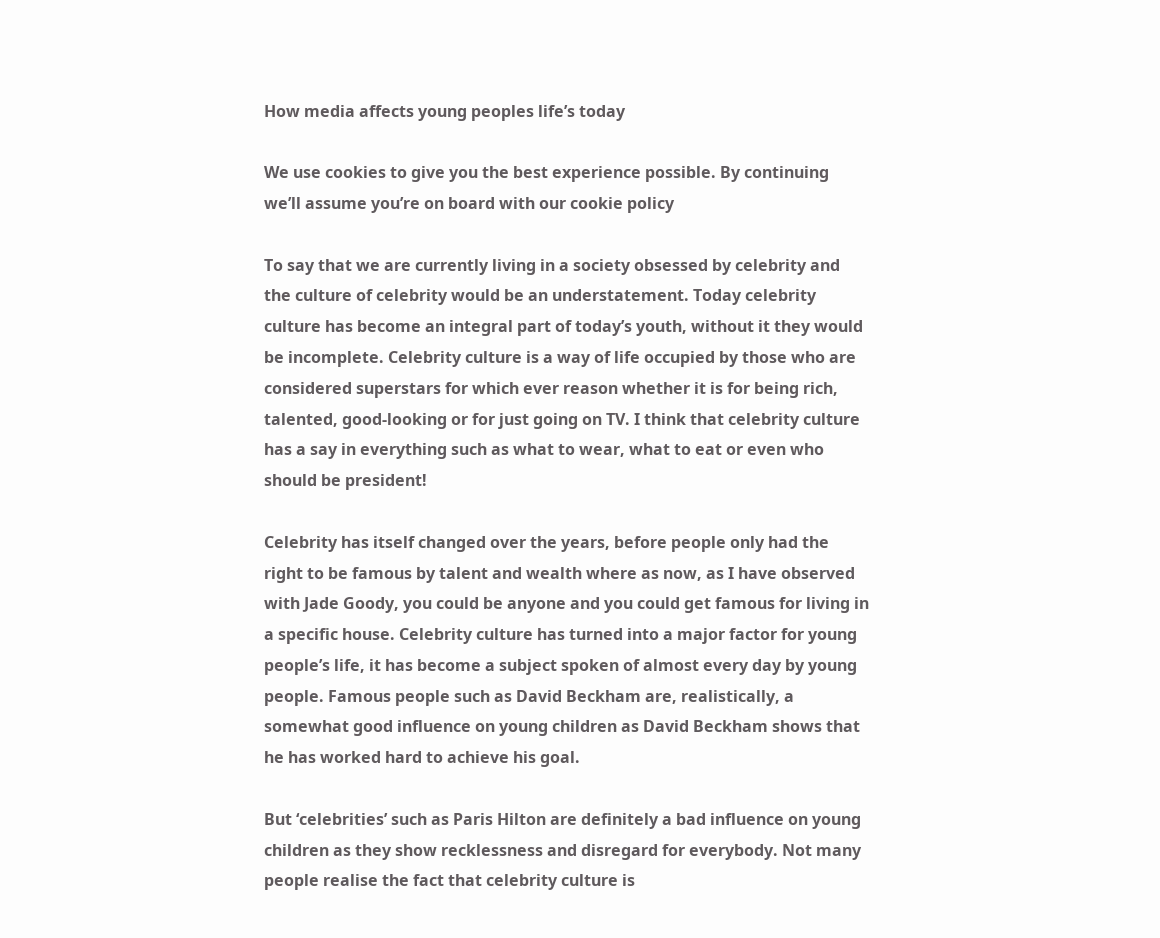How media affects young peoples life’s today

We use cookies to give you the best experience possible. By continuing we’ll assume you’re on board with our cookie policy

To say that we are currently living in a society obsessed by celebrity and the culture of celebrity would be an understatement. Today celebrity culture has become an integral part of today’s youth, without it they would be incomplete. Celebrity culture is a way of life occupied by those who are considered superstars for which ever reason whether it is for being rich, talented, good-looking or for just going on TV. I think that celebrity culture has a say in everything such as what to wear, what to eat or even who should be president!

Celebrity has itself changed over the years, before people only had the right to be famous by talent and wealth where as now, as I have observed with Jade Goody, you could be anyone and you could get famous for living in a specific house. Celebrity culture has turned into a major factor for young people’s life, it has become a subject spoken of almost every day by young people. Famous people such as David Beckham are, realistically, a somewhat good influence on young children as David Beckham shows that he has worked hard to achieve his goal.

But ‘celebrities’ such as Paris Hilton are definitely a bad influence on young children as they show recklessness and disregard for everybody. Not many people realise the fact that celebrity culture is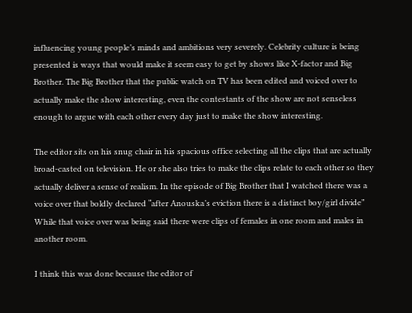influencing young people’s minds and ambitions very severely. Celebrity culture is being presented is ways that would make it seem easy to get by shows like X-factor and Big Brother. The Big Brother that the public watch on TV has been edited and voiced over to actually make the show interesting, even the contestants of the show are not senseless enough to argue with each other every day just to make the show interesting.

The editor sits on his snug chair in his spacious office selecting all the clips that are actually broad-casted on television. He or she also tries to make the clips relate to each other so they actually deliver a sense of realism. In the episode of Big Brother that I watched there was a voice over that boldly declared “after Anouska’s eviction there is a distinct boy/girl divide” While that voice over was being said there were clips of females in one room and males in another room.

I think this was done because the editor of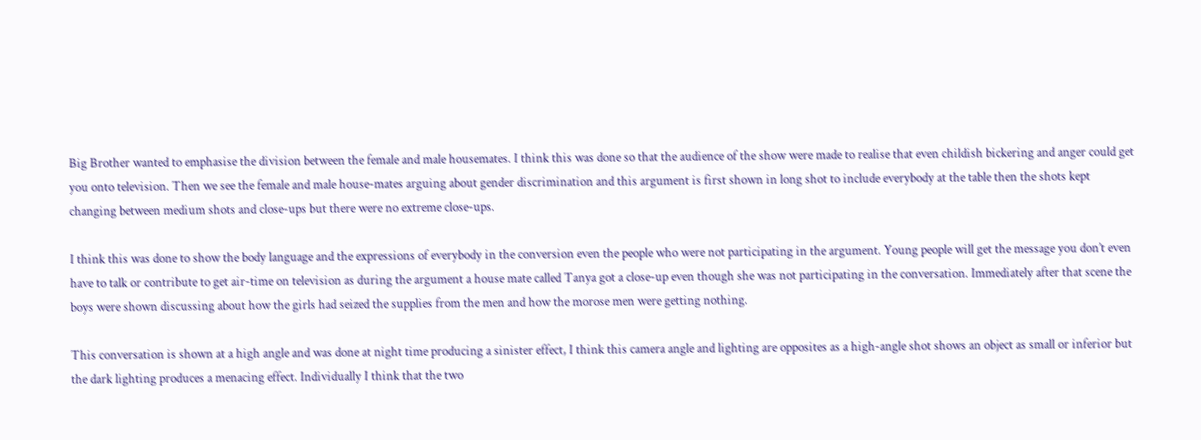Big Brother wanted to emphasise the division between the female and male housemates. I think this was done so that the audience of the show were made to realise that even childish bickering and anger could get you onto television. Then we see the female and male house-mates arguing about gender discrimination and this argument is first shown in long shot to include everybody at the table then the shots kept changing between medium shots and close-ups but there were no extreme close-ups.

I think this was done to show the body language and the expressions of everybody in the conversion even the people who were not participating in the argument. Young people will get the message you don’t even have to talk or contribute to get air-time on television as during the argument a house mate called Tanya got a close-up even though she was not participating in the conversation. Immediately after that scene the boys were shown discussing about how the girls had seized the supplies from the men and how the morose men were getting nothing.

This conversation is shown at a high angle and was done at night time producing a sinister effect, I think this camera angle and lighting are opposites as a high-angle shot shows an object as small or inferior but the dark lighting produces a menacing effect. Individually I think that the two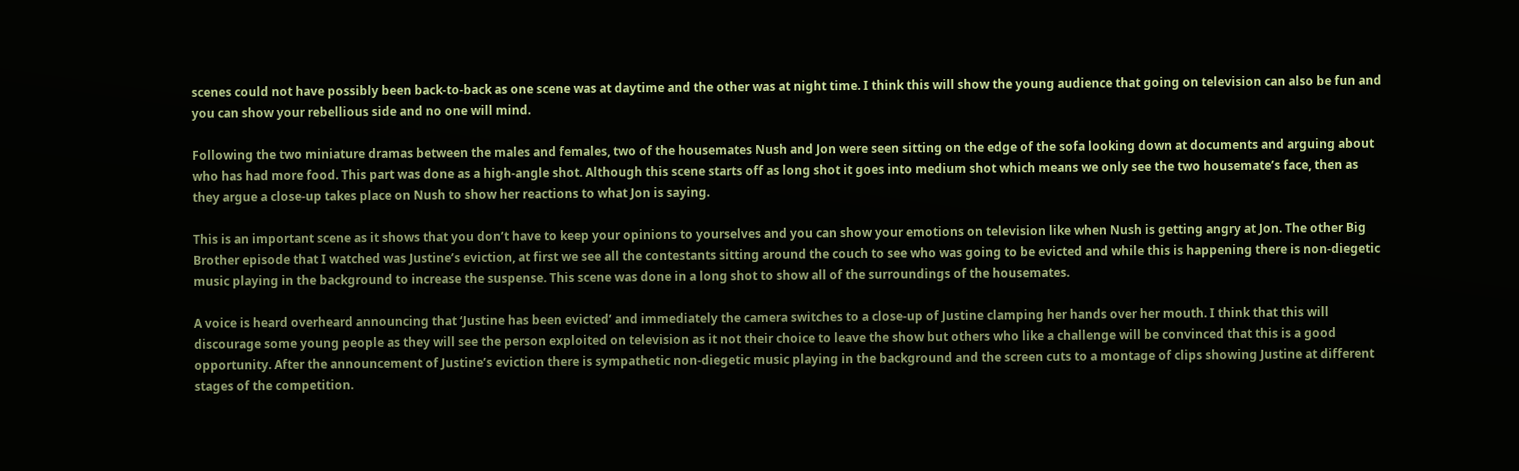scenes could not have possibly been back-to-back as one scene was at daytime and the other was at night time. I think this will show the young audience that going on television can also be fun and you can show your rebellious side and no one will mind.

Following the two miniature dramas between the males and females, two of the housemates Nush and Jon were seen sitting on the edge of the sofa looking down at documents and arguing about who has had more food. This part was done as a high-angle shot. Although this scene starts off as long shot it goes into medium shot which means we only see the two housemate’s face, then as they argue a close-up takes place on Nush to show her reactions to what Jon is saying.

This is an important scene as it shows that you don’t have to keep your opinions to yourselves and you can show your emotions on television like when Nush is getting angry at Jon. The other Big Brother episode that I watched was Justine’s eviction, at first we see all the contestants sitting around the couch to see who was going to be evicted and while this is happening there is non-diegetic music playing in the background to increase the suspense. This scene was done in a long shot to show all of the surroundings of the housemates.

A voice is heard overheard announcing that ‘Justine has been evicted’ and immediately the camera switches to a close-up of Justine clamping her hands over her mouth. I think that this will discourage some young people as they will see the person exploited on television as it not their choice to leave the show but others who like a challenge will be convinced that this is a good opportunity. After the announcement of Justine’s eviction there is sympathetic non-diegetic music playing in the background and the screen cuts to a montage of clips showing Justine at different stages of the competition.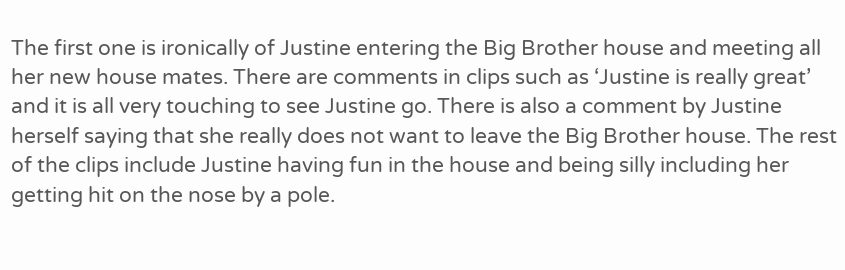The first one is ironically of Justine entering the Big Brother house and meeting all her new house mates. There are comments in clips such as ‘Justine is really great’ and it is all very touching to see Justine go. There is also a comment by Justine herself saying that she really does not want to leave the Big Brother house. The rest of the clips include Justine having fun in the house and being silly including her getting hit on the nose by a pole.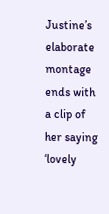Justine’s elaborate montage ends with a clip of her saying ‘lovely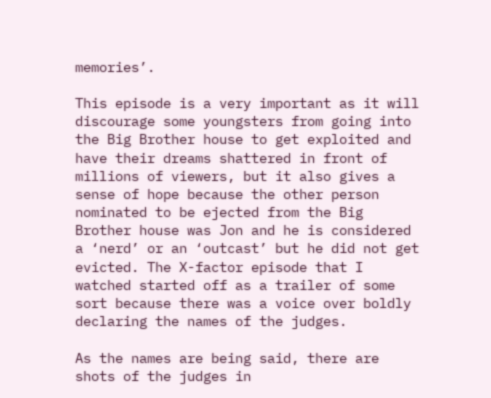memories’.

This episode is a very important as it will discourage some youngsters from going into the Big Brother house to get exploited and have their dreams shattered in front of millions of viewers, but it also gives a sense of hope because the other person nominated to be ejected from the Big Brother house was Jon and he is considered a ‘nerd’ or an ‘outcast’ but he did not get evicted. The X-factor episode that I watched started off as a trailer of some sort because there was a voice over boldly declaring the names of the judges.

As the names are being said, there are shots of the judges in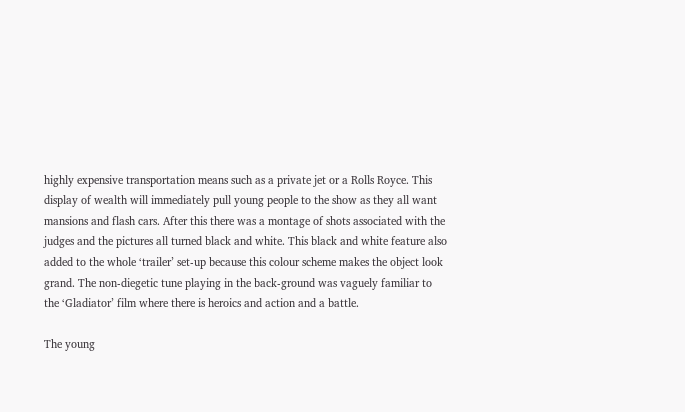highly expensive transportation means such as a private jet or a Rolls Royce. This display of wealth will immediately pull young people to the show as they all want mansions and flash cars. After this there was a montage of shots associated with the judges and the pictures all turned black and white. This black and white feature also added to the whole ‘trailer’ set-up because this colour scheme makes the object look grand. The non-diegetic tune playing in the back-ground was vaguely familiar to the ‘Gladiator’ film where there is heroics and action and a battle.

The young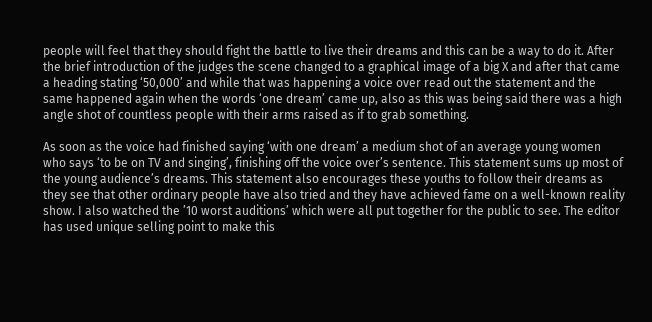people will feel that they should fight the battle to live their dreams and this can be a way to do it. After the brief introduction of the judges the scene changed to a graphical image of a big X and after that came a heading stating ‘50,000’ and while that was happening a voice over read out the statement and the same happened again when the words ‘one dream’ came up, also as this was being said there was a high angle shot of countless people with their arms raised as if to grab something.

As soon as the voice had finished saying ‘with one dream’ a medium shot of an average young women who says ‘to be on TV and singing’, finishing off the voice over’s sentence. This statement sums up most of the young audience’s dreams. This statement also encourages these youths to follow their dreams as they see that other ordinary people have also tried and they have achieved fame on a well-known reality show. I also watched the ’10 worst auditions’ which were all put together for the public to see. The editor has used unique selling point to make this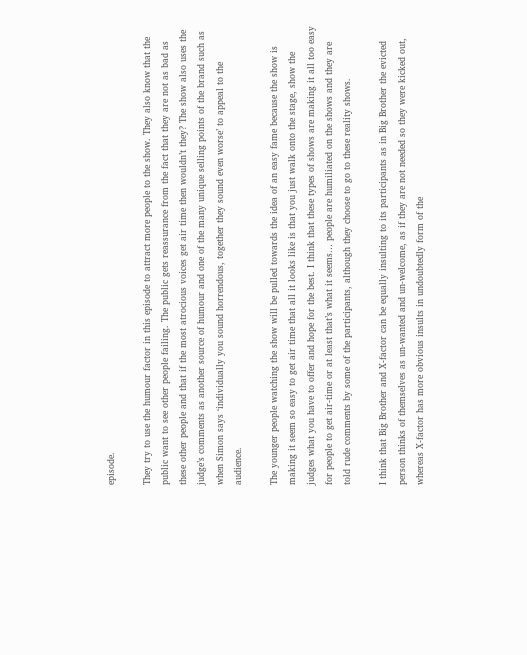episode.

They try to use the humour factor in this episode to attract more people to the show. They also know that the public want to see other people failing. The public gets reassurance from the fact that they are not as bad as these other people and that if the most atrocious voices get air time then wouldn’t they? The show also uses the judge’s comments as another source of humour and one of the many unique selling points of the brand such as when Simon says ‘individually you sound horrendous, together they sound even worse’ to appeal to the audience.

The younger people watching the show will be pulled towards the idea of an easy fame because the show is making it seem so easy to get air time that all it looks like is that you just walk onto the stage, show the judges what you have to offer and hope for the best. I think that these types of shows are making it all too easy for people to get air-time or at least that’s what it seems… people are humiliated on the shows and they are told rude comments by some of the participants, although they choose to go to these reality shows.

I think that Big Brother and X-factor can be equally insulting to its participants as in Big Brother the evicted person thinks of themselves as un-wanted and un-welcome, as if they are not needed so they were kicked out, whereas X-factor has more obvious insults in undoubtedly form of the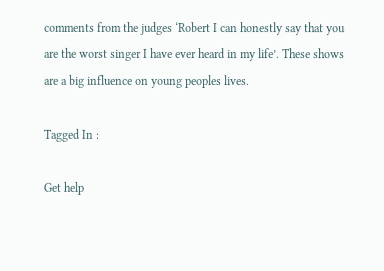comments from the judges ‘Robert I can honestly say that you are the worst singer I have ever heard in my life’. These shows are a big influence on young peoples lives.

Tagged In :

Get help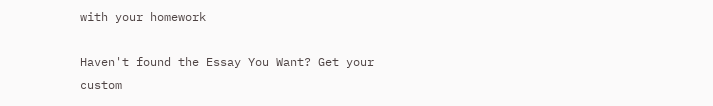with your homework

Haven't found the Essay You Want? Get your custom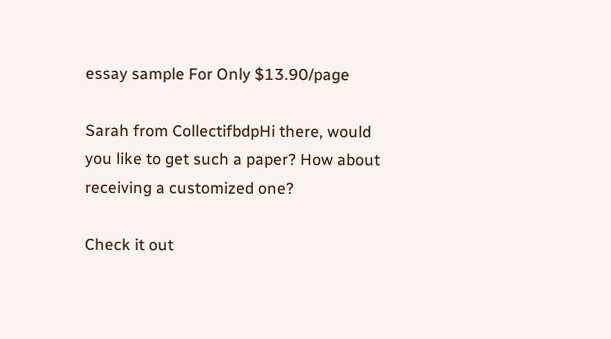essay sample For Only $13.90/page

Sarah from CollectifbdpHi there, would you like to get such a paper? How about receiving a customized one?

Check it out